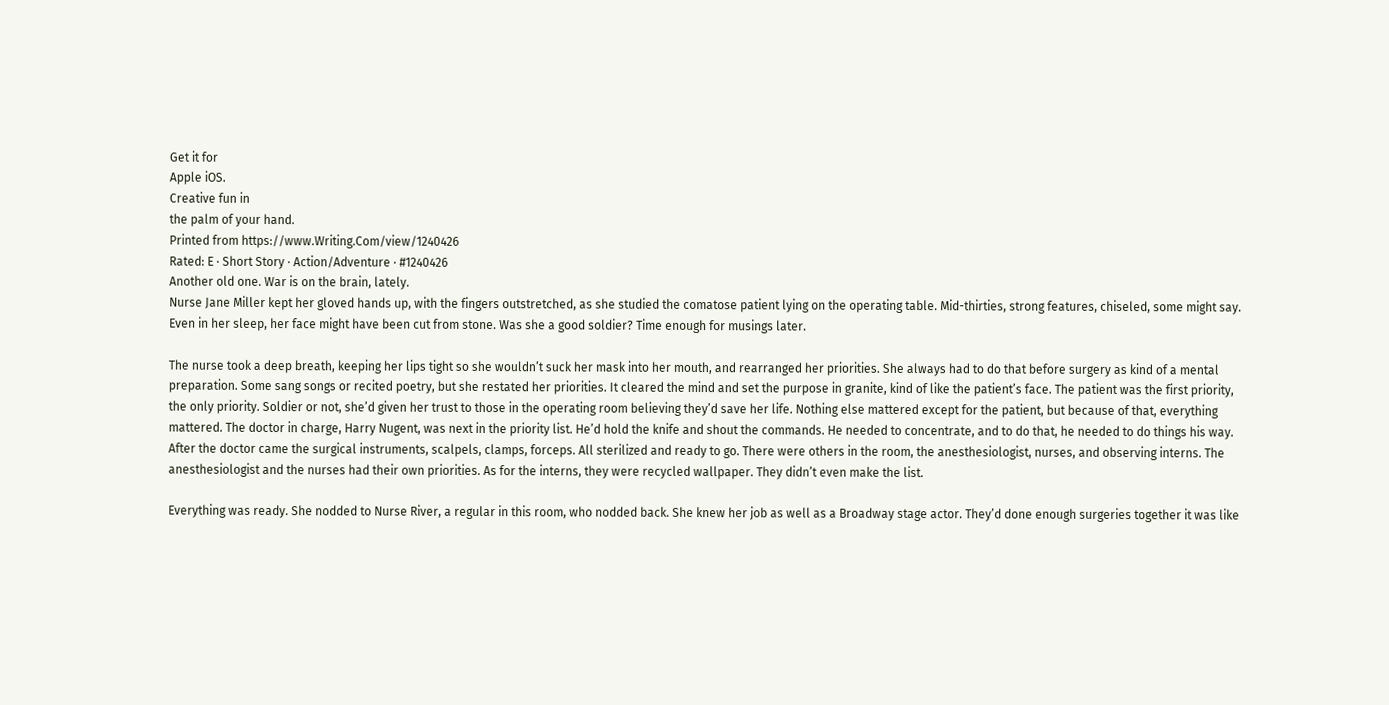Get it for
Apple iOS.
Creative fun in
the palm of your hand.
Printed from https://www.Writing.Com/view/1240426
Rated: E · Short Story · Action/Adventure · #1240426
Another old one. War is on the brain, lately.
Nurse Jane Miller kept her gloved hands up, with the fingers outstretched, as she studied the comatose patient lying on the operating table. Mid-thirties, strong features, chiseled, some might say. Even in her sleep, her face might have been cut from stone. Was she a good soldier? Time enough for musings later.

The nurse took a deep breath, keeping her lips tight so she wouldn’t suck her mask into her mouth, and rearranged her priorities. She always had to do that before surgery as kind of a mental preparation. Some sang songs or recited poetry, but she restated her priorities. It cleared the mind and set the purpose in granite, kind of like the patient’s face. The patient was the first priority, the only priority. Soldier or not, she’d given her trust to those in the operating room believing they’d save her life. Nothing else mattered except for the patient, but because of that, everything mattered. The doctor in charge, Harry Nugent, was next in the priority list. He’d hold the knife and shout the commands. He needed to concentrate, and to do that, he needed to do things his way. After the doctor came the surgical instruments, scalpels, clamps, forceps. All sterilized and ready to go. There were others in the room, the anesthesiologist, nurses, and observing interns. The anesthesiologist and the nurses had their own priorities. As for the interns, they were recycled wallpaper. They didn’t even make the list.

Everything was ready. She nodded to Nurse River, a regular in this room, who nodded back. She knew her job as well as a Broadway stage actor. They’d done enough surgeries together it was like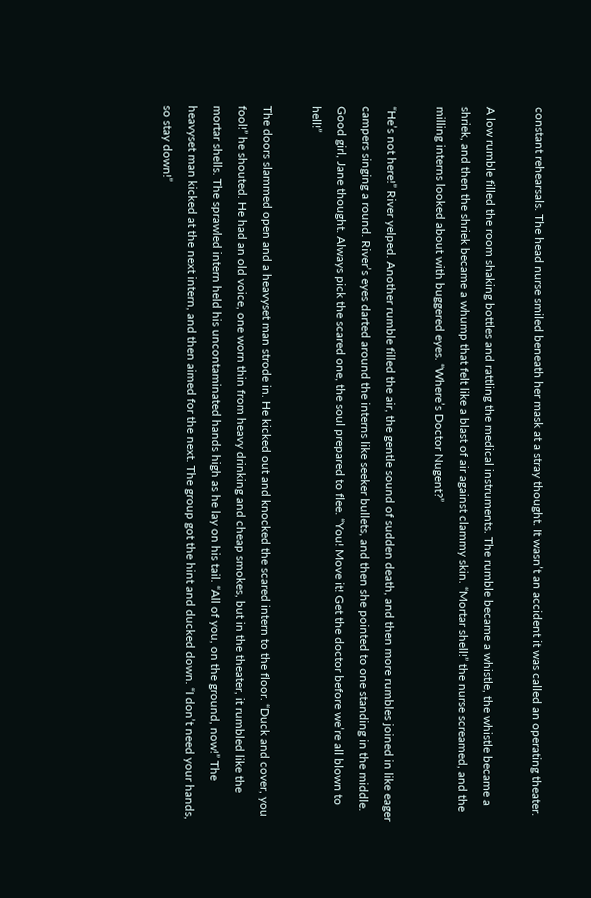constant rehearsals. The head nurse smiled beneath her mask at a stray thought. It wasn’t an accident it was called an operating theater.

A low rumble filled the room shaking bottles and rattling the medical instruments. The rumble became a whistle, the whistle became a shriek, and then the shriek became a whump that felt like a blast of air against clammy skin. “Mortar shell!” the nurse screamed, and the milling interns looked about with buggered eyes. “Where’s Doctor Nugent?”

“He’s not here!” River yelped. Another rumble filled the air, the gentle sound of sudden death, and then more rumbles joined in like eager campers singing a round. River’s eyes darted around the interns like seeker bullets, and then she pointed to one standing in the middle. Good girl, Jane thought. Always pick the scared one, the soul prepared to flee. “You! Move it! Get the doctor before we’re all blown to hell!”

The doors slammed open and a heavyset man strode in. He kicked out and knocked the scared intern to the floor. “Duck and cover, you fool!” he shouted. He had an old voice, one worn thin from heavy drinking and cheap smokes, but in the theater, it rumbled like the mortar shells. The sprawled intern held his uncontaminated hands high as he lay on his tail. “All of you, on the ground, now!” The heavyset man kicked at the next intern, and then aimed for the next. The group got the hint and ducked down. “I don’t need your hands, so stay down!”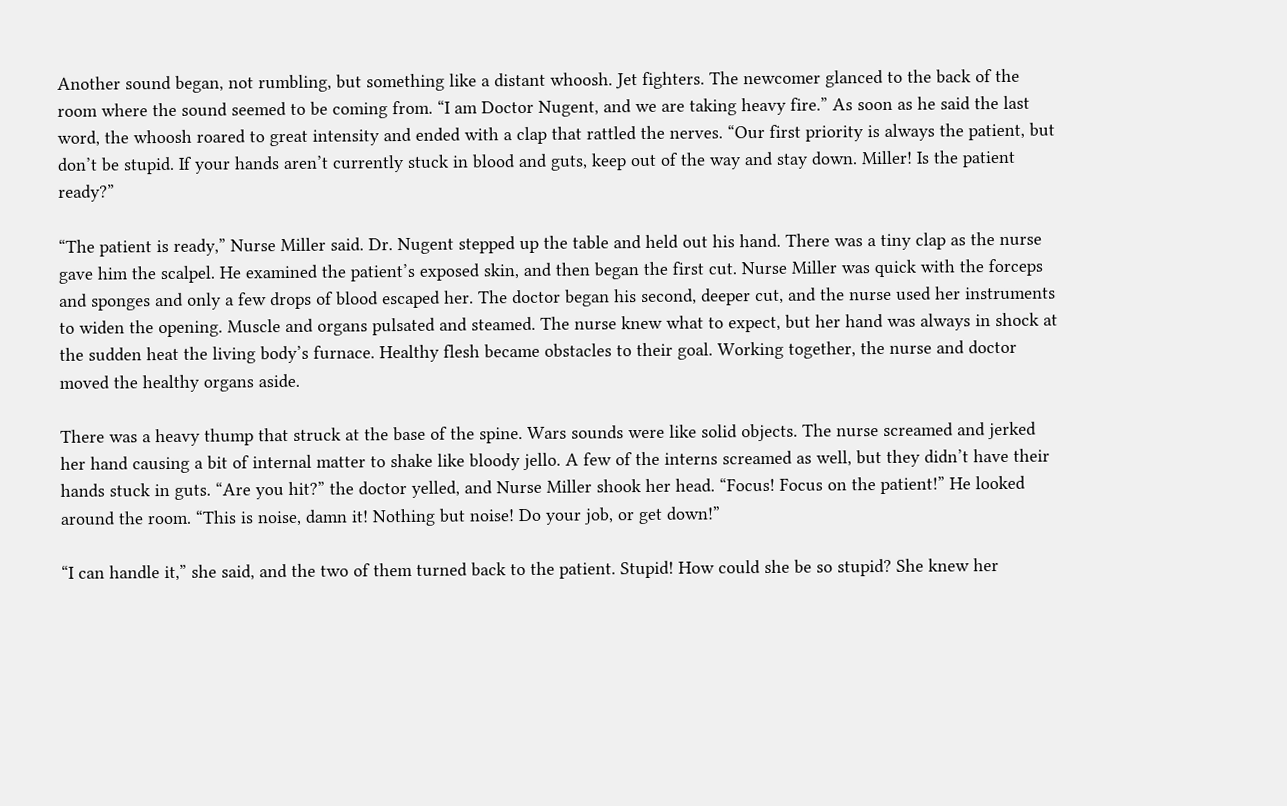Another sound began, not rumbling, but something like a distant whoosh. Jet fighters. The newcomer glanced to the back of the room where the sound seemed to be coming from. “I am Doctor Nugent, and we are taking heavy fire.” As soon as he said the last word, the whoosh roared to great intensity and ended with a clap that rattled the nerves. “Our first priority is always the patient, but don’t be stupid. If your hands aren’t currently stuck in blood and guts, keep out of the way and stay down. Miller! Is the patient ready?”

“The patient is ready,” Nurse Miller said. Dr. Nugent stepped up the table and held out his hand. There was a tiny clap as the nurse gave him the scalpel. He examined the patient’s exposed skin, and then began the first cut. Nurse Miller was quick with the forceps and sponges and only a few drops of blood escaped her. The doctor began his second, deeper cut, and the nurse used her instruments to widen the opening. Muscle and organs pulsated and steamed. The nurse knew what to expect, but her hand was always in shock at the sudden heat the living body’s furnace. Healthy flesh became obstacles to their goal. Working together, the nurse and doctor moved the healthy organs aside.

There was a heavy thump that struck at the base of the spine. Wars sounds were like solid objects. The nurse screamed and jerked her hand causing a bit of internal matter to shake like bloody jello. A few of the interns screamed as well, but they didn’t have their hands stuck in guts. “Are you hit?” the doctor yelled, and Nurse Miller shook her head. “Focus! Focus on the patient!” He looked around the room. “This is noise, damn it! Nothing but noise! Do your job, or get down!”

“I can handle it,” she said, and the two of them turned back to the patient. Stupid! How could she be so stupid? She knew her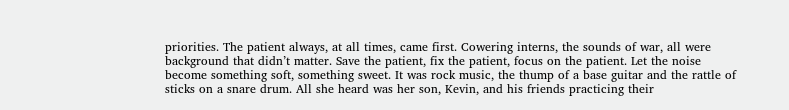priorities. The patient always, at all times, came first. Cowering interns, the sounds of war, all were background that didn’t matter. Save the patient, fix the patient, focus on the patient. Let the noise become something soft, something sweet. It was rock music, the thump of a base guitar and the rattle of sticks on a snare drum. All she heard was her son, Kevin, and his friends practicing their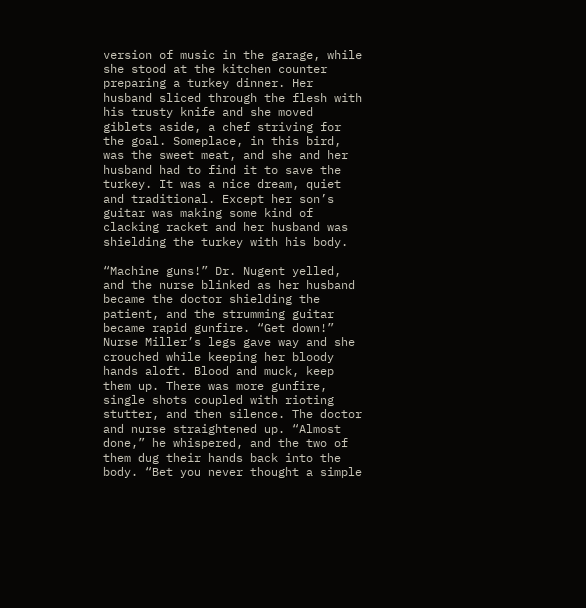version of music in the garage, while she stood at the kitchen counter preparing a turkey dinner. Her husband sliced through the flesh with his trusty knife and she moved giblets aside, a chef striving for the goal. Someplace, in this bird, was the sweet meat, and she and her husband had to find it to save the turkey. It was a nice dream, quiet and traditional. Except her son’s guitar was making some kind of clacking racket and her husband was shielding the turkey with his body.

“Machine guns!” Dr. Nugent yelled, and the nurse blinked as her husband became the doctor shielding the patient, and the strumming guitar became rapid gunfire. “Get down!” Nurse Miller’s legs gave way and she crouched while keeping her bloody hands aloft. Blood and muck, keep them up. There was more gunfire, single shots coupled with rioting stutter, and then silence. The doctor and nurse straightened up. “Almost done,” he whispered, and the two of them dug their hands back into the body. “Bet you never thought a simple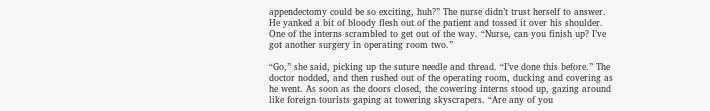appendectomy could be so exciting, huh?” The nurse didn’t trust herself to answer. He yanked a bit of bloody flesh out of the patient and tossed it over his shoulder. One of the interns scrambled to get out of the way. “Nurse, can you finish up? I’ve got another surgery in operating room two.”

“Go,” she said, picking up the suture needle and thread. “I’ve done this before.” The doctor nodded, and then rushed out of the operating room, ducking and covering as he went. As soon as the doors closed, the cowering interns stood up, gazing around like foreign tourists gaping at towering skyscrapers. “Are any of you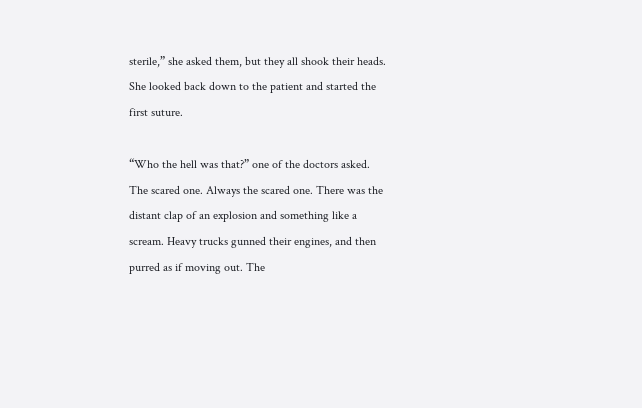sterile,” she asked them, but they all shook their heads. She looked back down to the patient and started the first suture.

“Who the hell was that?” one of the doctors asked. The scared one. Always the scared one. There was the distant clap of an explosion and something like a scream. Heavy trucks gunned their engines, and then purred as if moving out. The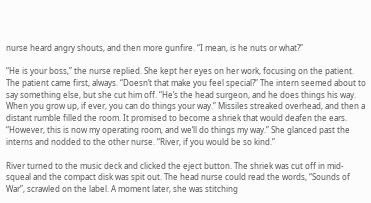nurse heard angry shouts, and then more gunfire. “I mean, is he nuts or what?”

“He is your boss,” the nurse replied. She kept her eyes on her work, focusing on the patient. The patient came first, always. “Doesn’t that make you feel special?” The intern seemed about to say something else, but she cut him off. “He’s the head surgeon, and he does things his way. When you grow up, if ever, you can do things your way.” Missiles streaked overhead, and then a distant rumble filled the room. It promised to become a shriek that would deafen the ears. “However, this is now my operating room, and we’ll do things my way.” She glanced past the interns and nodded to the other nurse. “River, if you would be so kind.”

River turned to the music deck and clicked the eject button. The shriek was cut off in mid-squeal and the compact disk was spit out. The head nurse could read the words, “Sounds of War”, scrawled on the label. A moment later, she was stitching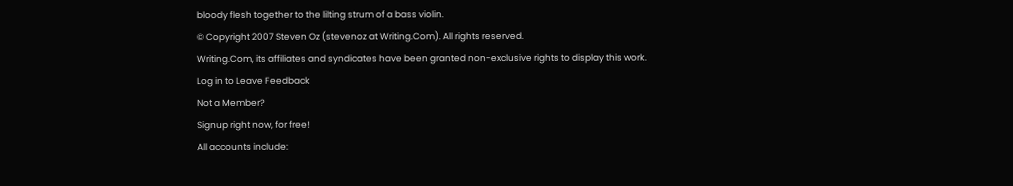bloody flesh together to the lilting strum of a bass violin.
© Copyright 2007 Steven Oz (stevenoz at Writing.Com). All rights reserved.
Writing.Com, its affiliates and syndicates have been granted non-exclusive rights to display this work.
Log in to Leave Feedback
Not a Member?
Signup right now, for free!
All accounts include: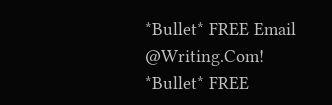*Bullet* FREE Email @Writing.Com!
*Bullet* FREE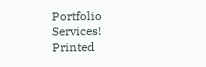Portfolio Services!
Printed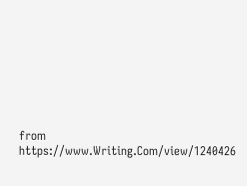from https://www.Writing.Com/view/1240426